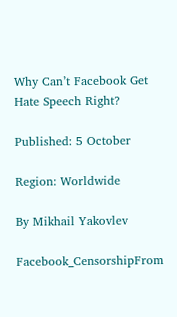Why Can’t Facebook Get Hate Speech Right?

Published: 5 October

Region: Worldwide

By Mikhail Yakovlev

Facebook_CensorshipFrom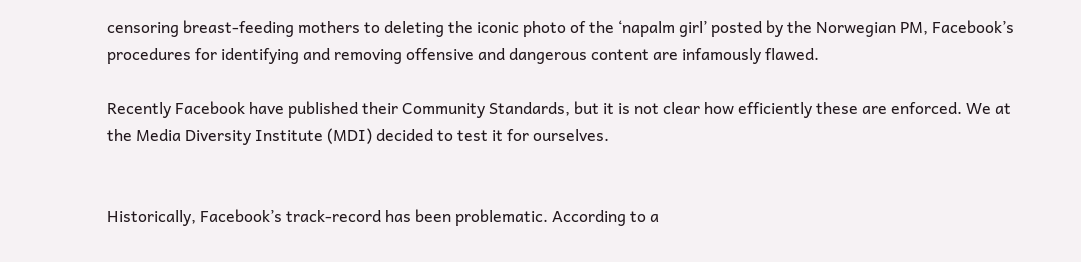censoring breast-feeding mothers to deleting the iconic photo of the ‘napalm girl’ posted by the Norwegian PM, Facebook’s procedures for identifying and removing offensive and dangerous content are infamously flawed.

Recently Facebook have published their Community Standards, but it is not clear how efficiently these are enforced. We at the Media Diversity Institute (MDI) decided to test it for ourselves.


Historically, Facebook’s track-record has been problematic. According to a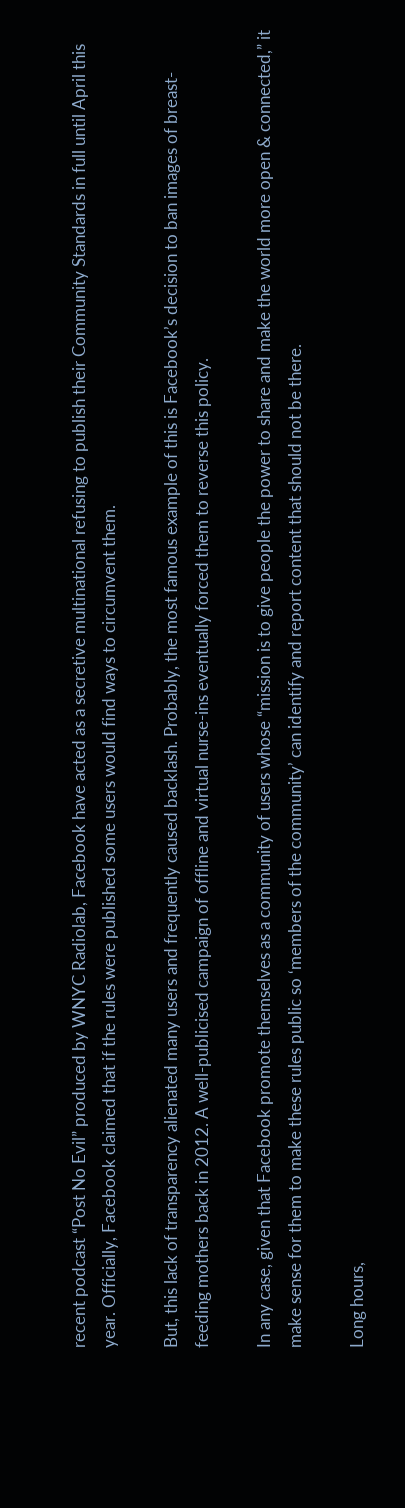recent podcast “Post No Evil” produced by WNYC Radiolab, Facebook have acted as a secretive multinational refusing to publish their Community Standards in full until April this year. Officially, Facebook claimed that if the rules were published some users would find ways to circumvent them.

But, this lack of transparency alienated many users and frequently caused backlash. Probably, the most famous example of this is Facebook’s decision to ban images of breast-feeding mothers back in 2012. A well-publicised campaign of offline and virtual nurse-ins eventually forced them to reverse this policy.

In any case, given that Facebook promote themselves as a community of users whose “mission is to give people the power to share and make the world more open & connected,” it make sense for them to make these rules public so ‘members of the community’ can identify and report content that should not be there.

Long hours,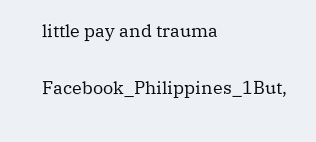little pay and trauma

Facebook_Philippines_1But,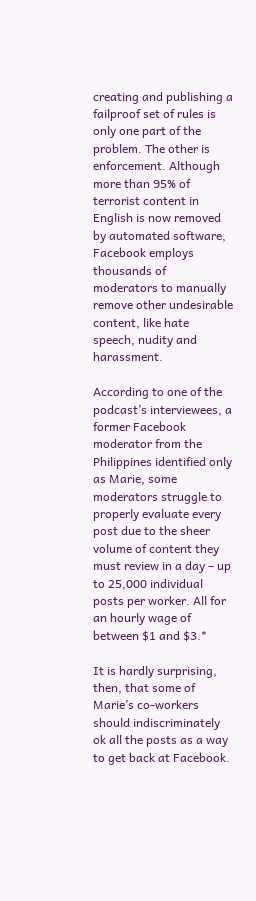creating and publishing a failproof set of rules is only one part of the problem. The other is enforcement. Although more than 95% of terrorist content in English is now removed by automated software, Facebook employs thousands of moderators to manually remove other undesirable content, like hate speech, nudity and harassment.

According to one of the podcast’s interviewees, a former Facebook moderator from the Philippines identified only as Marie, some moderators struggle to properly evaluate every post due to the sheer volume of content they must review in a day – up to 25,000 individual posts per worker. All for an hourly wage of between $1 and $3.*

It is hardly surprising, then, that some of Marie’s co-workers should indiscriminately ok all the posts as a way to get back at Facebook.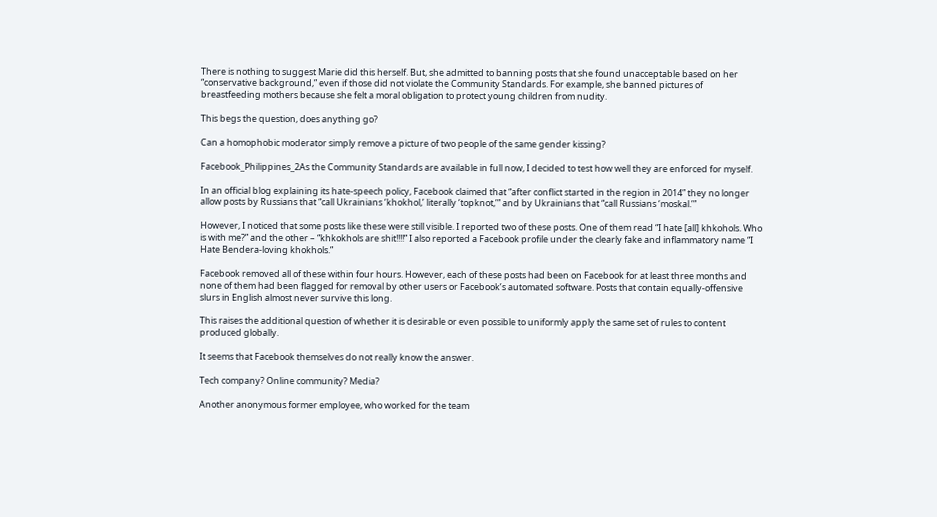There is nothing to suggest Marie did this herself. But, she admitted to banning posts that she found unacceptable based on her “conservative background,” even if those did not violate the Community Standards. For example, she banned pictures of breastfeeding mothers because she felt a moral obligation to protect young children from nudity.

This begs the question, does anything go?

Can a homophobic moderator simply remove a picture of two people of the same gender kissing?

Facebook_Philippines_2As the Community Standards are available in full now, I decided to test how well they are enforced for myself.

In an official blog explaining its hate-speech policy, Facebook claimed that “after conflict started in the region in 2014” they no longer allow posts by Russians that “call Ukrainians ‘khokhol,’ literally ‘topknot,’” and by Ukrainians that “call Russians ‘moskal.’”

However, I noticed that some posts like these were still visible. I reported two of these posts. One of them read “I hate [all] khkohols. Who is with me?” and the other – “khkokhols are shit!!!!” I also reported a Facebook profile under the clearly fake and inflammatory name “I Hate Bendera-loving khokhols.”

Facebook removed all of these within four hours. However, each of these posts had been on Facebook for at least three months and none of them had been flagged for removal by other users or Facebook’s automated software. Posts that contain equally-offensive slurs in English almost never survive this long.

This raises the additional question of whether it is desirable or even possible to uniformly apply the same set of rules to content produced globally.

It seems that Facebook themselves do not really know the answer.

Tech company? Online community? Media?

Another anonymous former employee, who worked for the team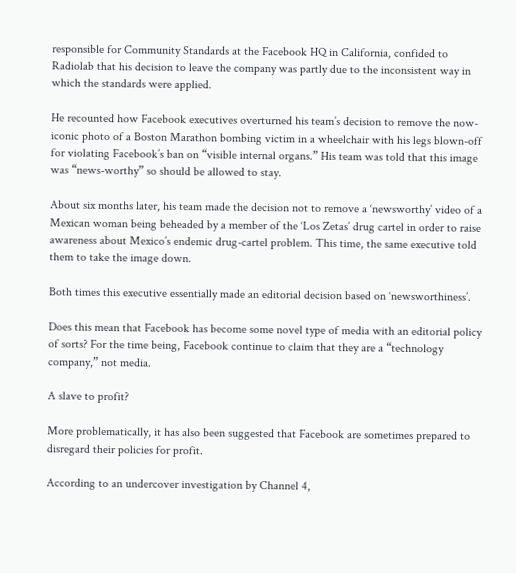responsible for Community Standards at the Facebook HQ in California, confided to Radiolab that his decision to leave the company was partly due to the inconsistent way in which the standards were applied.

He recounted how Facebook executives overturned his team’s decision to remove the now-iconic photo of a Boston Marathon bombing victim in a wheelchair with his legs blown-off for violating Facebook’s ban on “visible internal organs.” His team was told that this image was “news-worthy” so should be allowed to stay.

About six months later, his team made the decision not to remove a ‘newsworthy’ video of a Mexican woman being beheaded by a member of the ‘Los Zetas’ drug cartel in order to raise awareness about Mexico’s endemic drug-cartel problem. This time, the same executive told them to take the image down.

Both times this executive essentially made an editorial decision based on ‘newsworthiness’.

Does this mean that Facebook has become some novel type of media with an editorial policy of sorts? For the time being, Facebook continue to claim that they are a “technology company,” not media.

A slave to profit?

More problematically, it has also been suggested that Facebook are sometimes prepared to disregard their policies for profit.

According to an undercover investigation by Channel 4,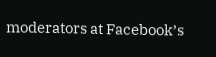moderators at Facebook’s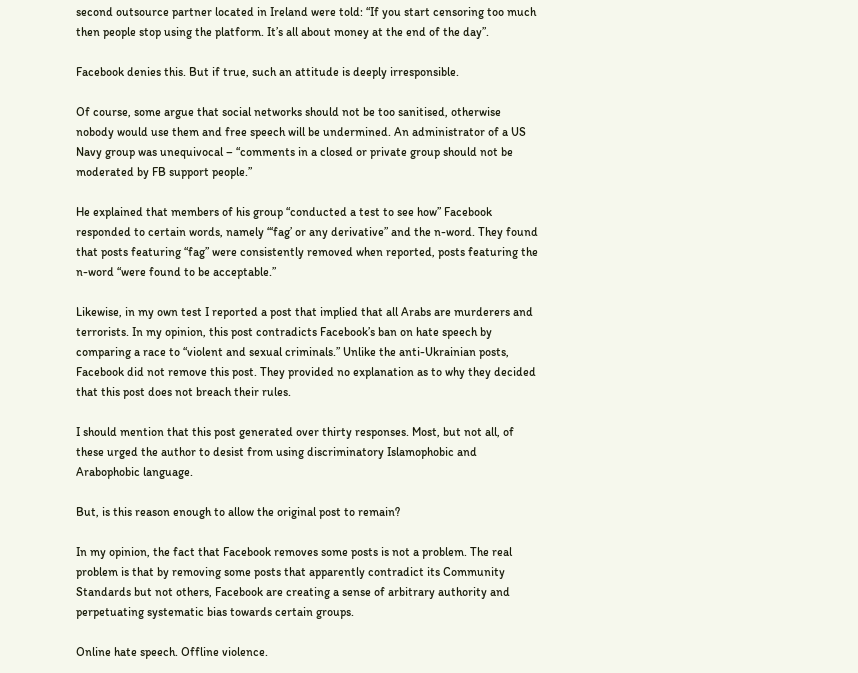second outsource partner located in Ireland were told: “If you start censoring too much then people stop using the platform. It’s all about money at the end of the day”.

Facebook denies this. But if true, such an attitude is deeply irresponsible.

Of course, some argue that social networks should not be too sanitised, otherwise nobody would use them and free speech will be undermined. An administrator of a US Navy group was unequivocal – “comments in a closed or private group should not be moderated by FB support people.”

He explained that members of his group “conducted a test to see how” Facebook responded to certain words, namely “‘fag’ or any derivative” and the n-word. They found that posts featuring “fag” were consistently removed when reported, posts featuring the n-word “were found to be acceptable.”

Likewise, in my own test I reported a post that implied that all Arabs are murderers and terrorists. In my opinion, this post contradicts Facebook’s ban on hate speech by comparing a race to “violent and sexual criminals.” Unlike the anti-Ukrainian posts, Facebook did not remove this post. They provided no explanation as to why they decided that this post does not breach their rules.

I should mention that this post generated over thirty responses. Most, but not all, of these urged the author to desist from using discriminatory Islamophobic and Arabophobic language.

But, is this reason enough to allow the original post to remain?

In my opinion, the fact that Facebook removes some posts is not a problem. The real problem is that by removing some posts that apparently contradict its Community Standards but not others, Facebook are creating a sense of arbitrary authority and perpetuating systematic bias towards certain groups.

Online hate speech. Offline violence.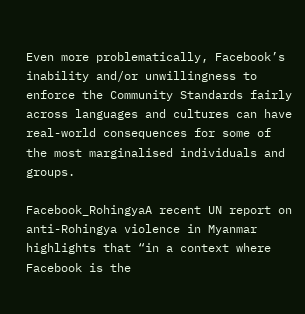Even more problematically, Facebook’s inability and/or unwillingness to enforce the Community Standards fairly across languages and cultures can have real-world consequences for some of the most marginalised individuals and groups.

Facebook_RohingyaA recent UN report on anti-Rohingya violence in Myanmar highlights that “in a context where Facebook is the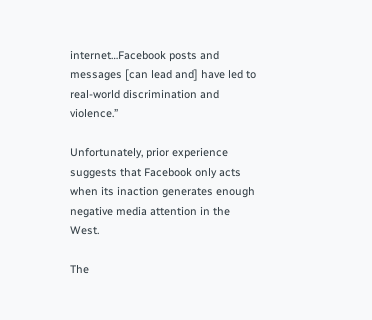internet…Facebook posts and messages [can lead and] have led to real-world discrimination and violence.”

Unfortunately, prior experience suggests that Facebook only acts when its inaction generates enough negative media attention in the West.

The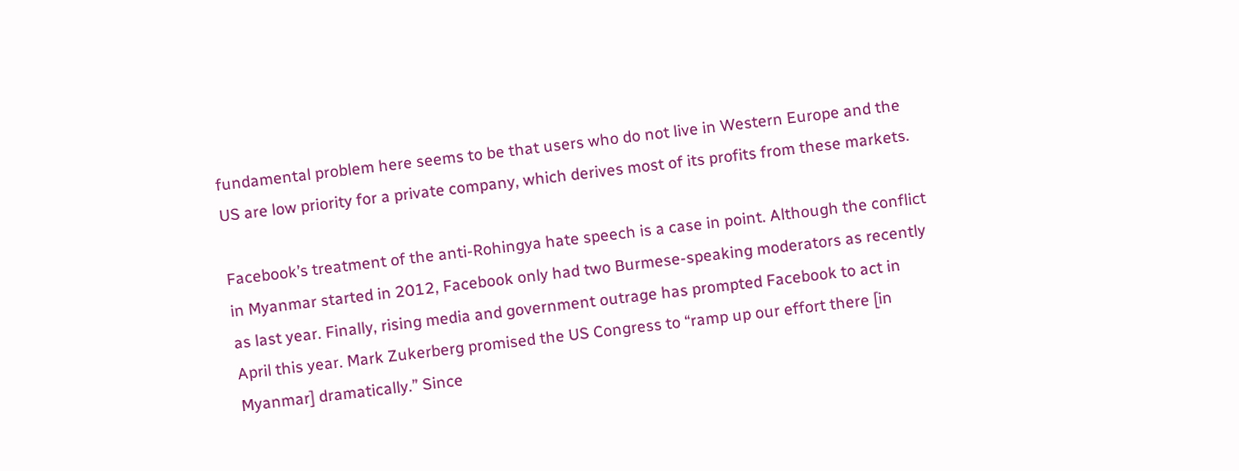fundamental problem here seems to be that users who do not live in Western Europe and the US are low priority for a private company, which derives most of its profits from these markets.

Facebook’s treatment of the anti-Rohingya hate speech is a case in point. Although the conflict in Myanmar started in 2012, Facebook only had two Burmese-speaking moderators as recently as last year. Finally, rising media and government outrage has prompted Facebook to act in April this year. Mark Zukerberg promised the US Congress to “ramp up our effort there [in Myanmar] dramatically.” Since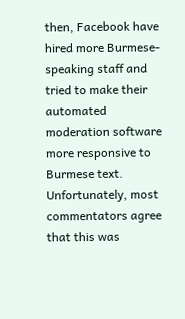then, Facebook have hired more Burmese-speaking staff and tried to make their automated moderation software more responsive to Burmese text. Unfortunately, most commentators agree that this was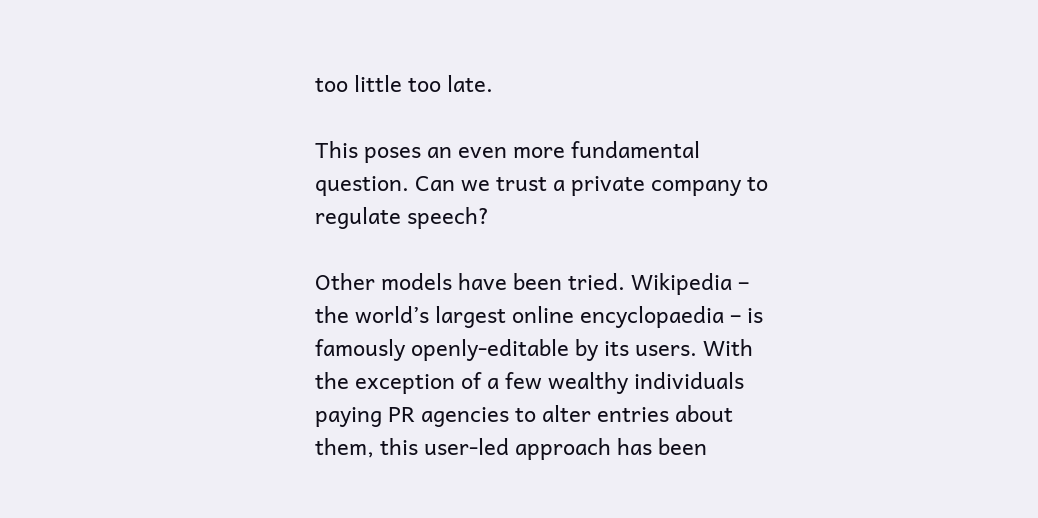too little too late.

This poses an even more fundamental question. Can we trust a private company to regulate speech?

Other models have been tried. Wikipedia – the world’s largest online encyclopaedia – is famously openly-editable by its users. With the exception of a few wealthy individuals paying PR agencies to alter entries about them, this user-led approach has been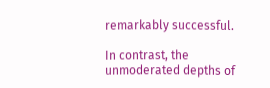remarkably successful.

In contrast, the unmoderated depths of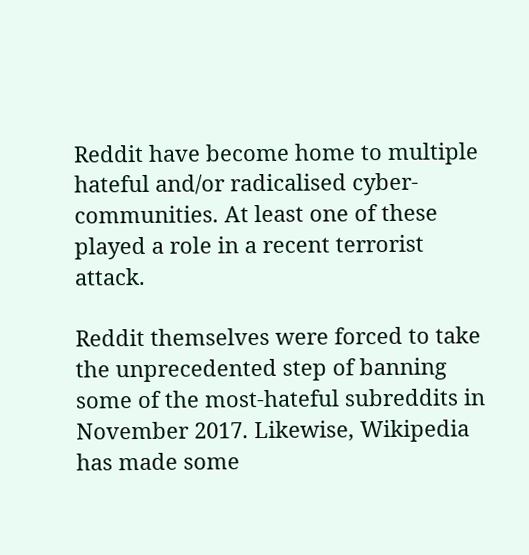Reddit have become home to multiple hateful and/or radicalised cyber-communities. At least one of these played a role in a recent terrorist attack.

Reddit themselves were forced to take the unprecedented step of banning some of the most-hateful subreddits in November 2017. Likewise, Wikipedia has made some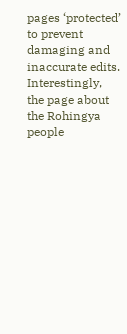pages ‘protected’ to prevent damaging and inaccurate edits. Interestingly, the page about the Rohingya people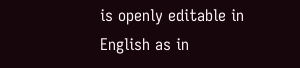is openly editable in English as in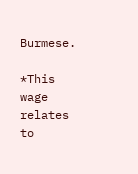Burmese.

*This wage relates to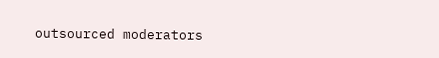outsourced moderators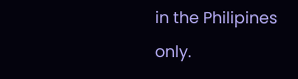in the Philipines only.